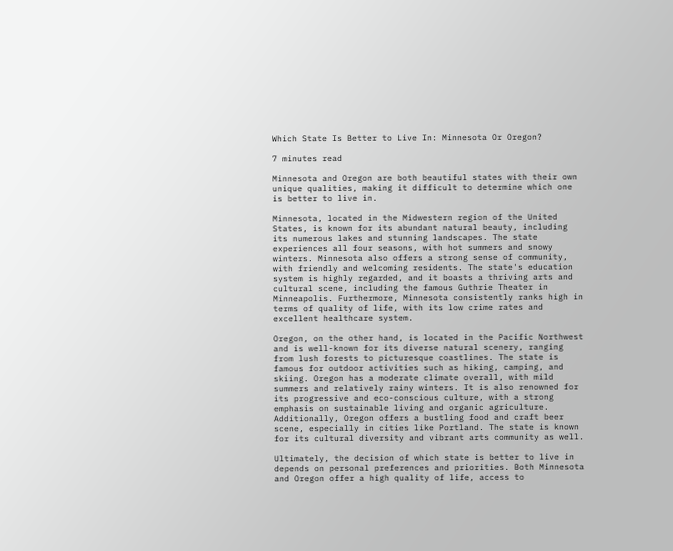Which State Is Better to Live In: Minnesota Or Oregon?

7 minutes read

Minnesota and Oregon are both beautiful states with their own unique qualities, making it difficult to determine which one is better to live in.

Minnesota, located in the Midwestern region of the United States, is known for its abundant natural beauty, including its numerous lakes and stunning landscapes. The state experiences all four seasons, with hot summers and snowy winters. Minnesota also offers a strong sense of community, with friendly and welcoming residents. The state's education system is highly regarded, and it boasts a thriving arts and cultural scene, including the famous Guthrie Theater in Minneapolis. Furthermore, Minnesota consistently ranks high in terms of quality of life, with its low crime rates and excellent healthcare system.

Oregon, on the other hand, is located in the Pacific Northwest and is well-known for its diverse natural scenery, ranging from lush forests to picturesque coastlines. The state is famous for outdoor activities such as hiking, camping, and skiing. Oregon has a moderate climate overall, with mild summers and relatively rainy winters. It is also renowned for its progressive and eco-conscious culture, with a strong emphasis on sustainable living and organic agriculture. Additionally, Oregon offers a bustling food and craft beer scene, especially in cities like Portland. The state is known for its cultural diversity and vibrant arts community as well.

Ultimately, the decision of which state is better to live in depends on personal preferences and priorities. Both Minnesota and Oregon offer a high quality of life, access to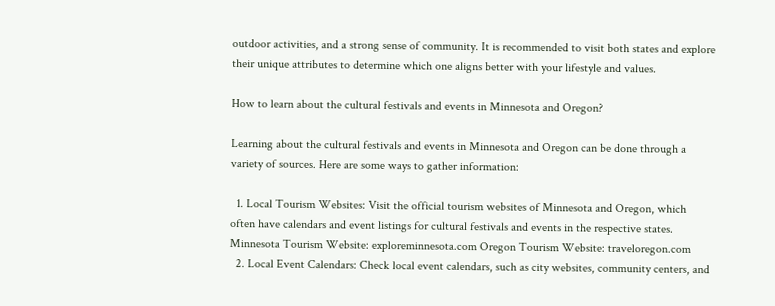outdoor activities, and a strong sense of community. It is recommended to visit both states and explore their unique attributes to determine which one aligns better with your lifestyle and values.

How to learn about the cultural festivals and events in Minnesota and Oregon?

Learning about the cultural festivals and events in Minnesota and Oregon can be done through a variety of sources. Here are some ways to gather information:

  1. Local Tourism Websites: Visit the official tourism websites of Minnesota and Oregon, which often have calendars and event listings for cultural festivals and events in the respective states. Minnesota Tourism Website: exploreminnesota.com Oregon Tourism Website: traveloregon.com
  2. Local Event Calendars: Check local event calendars, such as city websites, community centers, and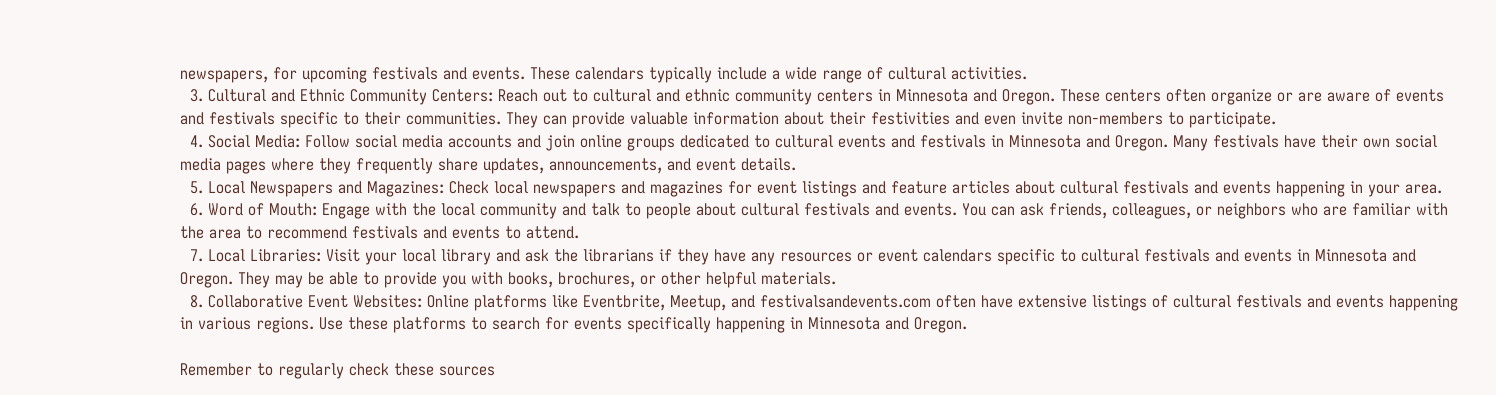newspapers, for upcoming festivals and events. These calendars typically include a wide range of cultural activities.
  3. Cultural and Ethnic Community Centers: Reach out to cultural and ethnic community centers in Minnesota and Oregon. These centers often organize or are aware of events and festivals specific to their communities. They can provide valuable information about their festivities and even invite non-members to participate.
  4. Social Media: Follow social media accounts and join online groups dedicated to cultural events and festivals in Minnesota and Oregon. Many festivals have their own social media pages where they frequently share updates, announcements, and event details.
  5. Local Newspapers and Magazines: Check local newspapers and magazines for event listings and feature articles about cultural festivals and events happening in your area.
  6. Word of Mouth: Engage with the local community and talk to people about cultural festivals and events. You can ask friends, colleagues, or neighbors who are familiar with the area to recommend festivals and events to attend.
  7. Local Libraries: Visit your local library and ask the librarians if they have any resources or event calendars specific to cultural festivals and events in Minnesota and Oregon. They may be able to provide you with books, brochures, or other helpful materials.
  8. Collaborative Event Websites: Online platforms like Eventbrite, Meetup, and festivalsandevents.com often have extensive listings of cultural festivals and events happening in various regions. Use these platforms to search for events specifically happening in Minnesota and Oregon.

Remember to regularly check these sources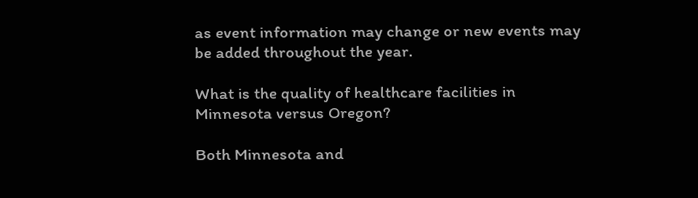as event information may change or new events may be added throughout the year.

What is the quality of healthcare facilities in Minnesota versus Oregon?

Both Minnesota and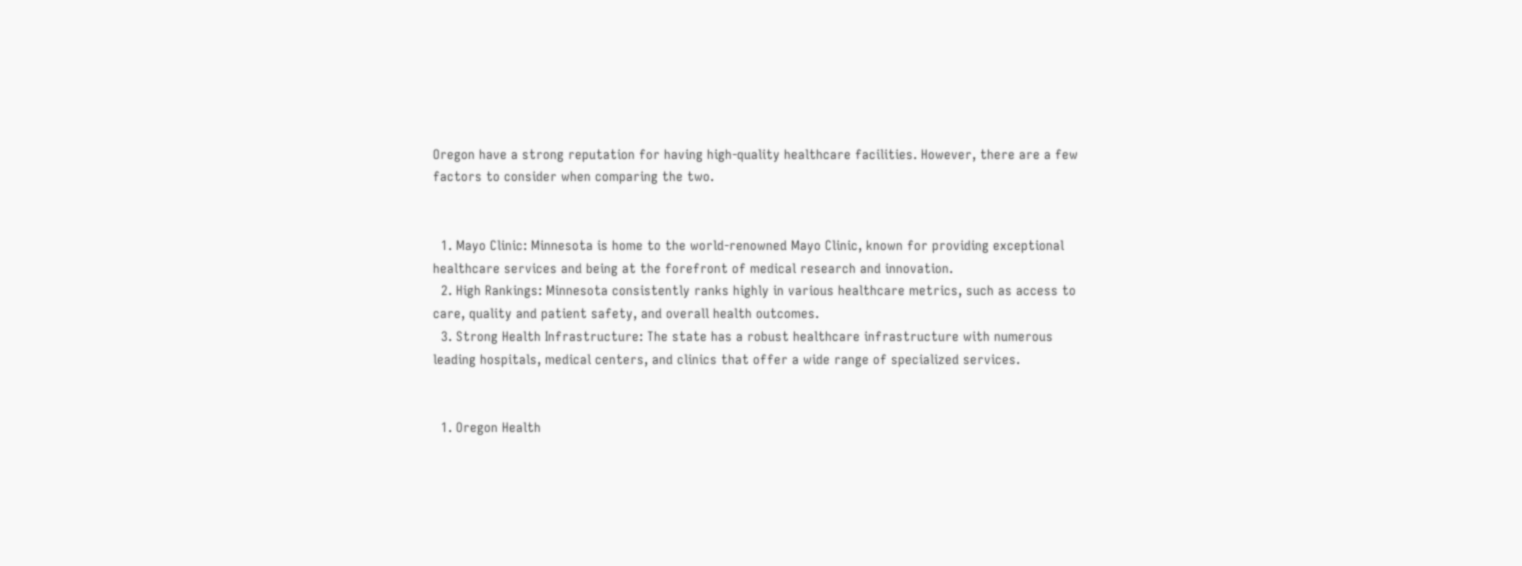Oregon have a strong reputation for having high-quality healthcare facilities. However, there are a few factors to consider when comparing the two.


  1. Mayo Clinic: Minnesota is home to the world-renowned Mayo Clinic, known for providing exceptional healthcare services and being at the forefront of medical research and innovation.
  2. High Rankings: Minnesota consistently ranks highly in various healthcare metrics, such as access to care, quality and patient safety, and overall health outcomes.
  3. Strong Health Infrastructure: The state has a robust healthcare infrastructure with numerous leading hospitals, medical centers, and clinics that offer a wide range of specialized services.


  1. Oregon Health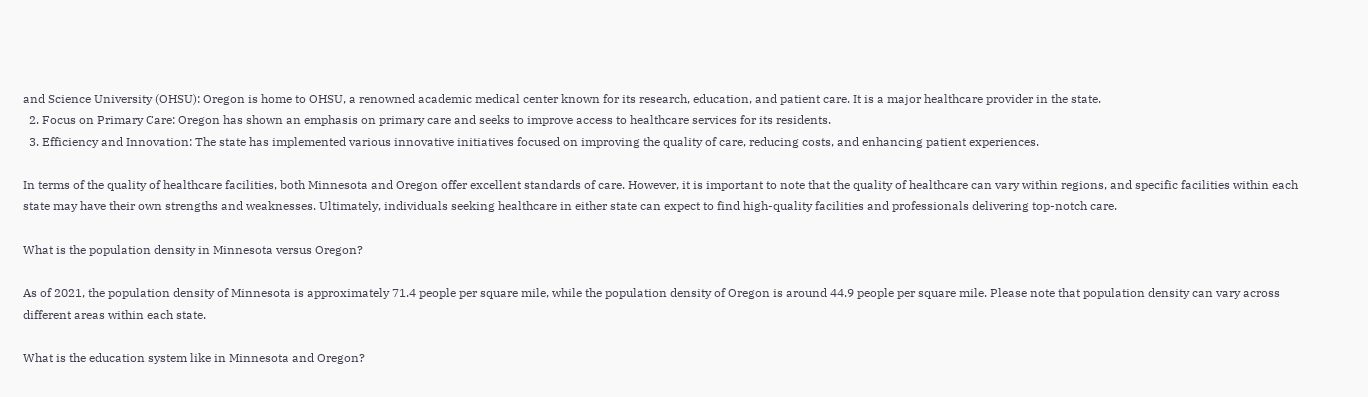and Science University (OHSU): Oregon is home to OHSU, a renowned academic medical center known for its research, education, and patient care. It is a major healthcare provider in the state.
  2. Focus on Primary Care: Oregon has shown an emphasis on primary care and seeks to improve access to healthcare services for its residents.
  3. Efficiency and Innovation: The state has implemented various innovative initiatives focused on improving the quality of care, reducing costs, and enhancing patient experiences.

In terms of the quality of healthcare facilities, both Minnesota and Oregon offer excellent standards of care. However, it is important to note that the quality of healthcare can vary within regions, and specific facilities within each state may have their own strengths and weaknesses. Ultimately, individuals seeking healthcare in either state can expect to find high-quality facilities and professionals delivering top-notch care.

What is the population density in Minnesota versus Oregon?

As of 2021, the population density of Minnesota is approximately 71.4 people per square mile, while the population density of Oregon is around 44.9 people per square mile. Please note that population density can vary across different areas within each state.

What is the education system like in Minnesota and Oregon?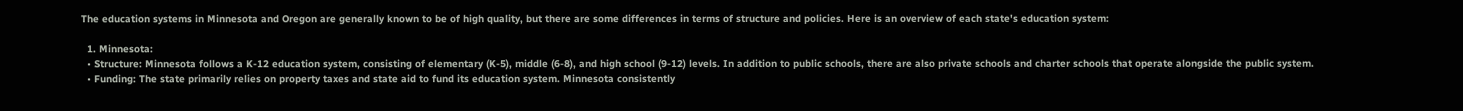The education systems in Minnesota and Oregon are generally known to be of high quality, but there are some differences in terms of structure and policies. Here is an overview of each state's education system:

  1. Minnesota:
  • Structure: Minnesota follows a K-12 education system, consisting of elementary (K-5), middle (6-8), and high school (9-12) levels. In addition to public schools, there are also private schools and charter schools that operate alongside the public system.
  • Funding: The state primarily relies on property taxes and state aid to fund its education system. Minnesota consistently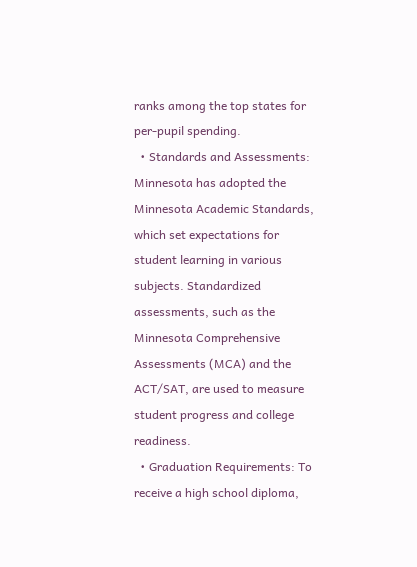ranks among the top states for per-pupil spending.
  • Standards and Assessments: Minnesota has adopted the Minnesota Academic Standards, which set expectations for student learning in various subjects. Standardized assessments, such as the Minnesota Comprehensive Assessments (MCA) and the ACT/SAT, are used to measure student progress and college readiness.
  • Graduation Requirements: To receive a high school diploma,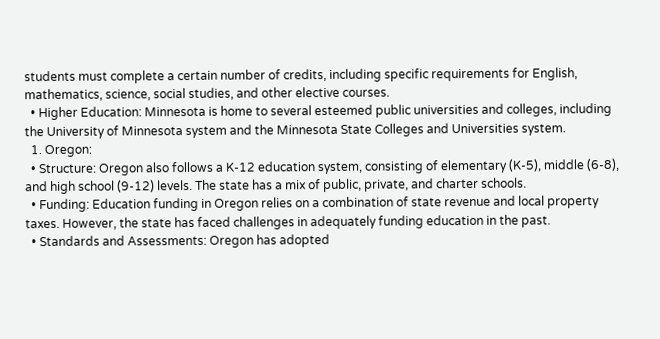students must complete a certain number of credits, including specific requirements for English, mathematics, science, social studies, and other elective courses.
  • Higher Education: Minnesota is home to several esteemed public universities and colleges, including the University of Minnesota system and the Minnesota State Colleges and Universities system.
  1. Oregon:
  • Structure: Oregon also follows a K-12 education system, consisting of elementary (K-5), middle (6-8), and high school (9-12) levels. The state has a mix of public, private, and charter schools.
  • Funding: Education funding in Oregon relies on a combination of state revenue and local property taxes. However, the state has faced challenges in adequately funding education in the past.
  • Standards and Assessments: Oregon has adopted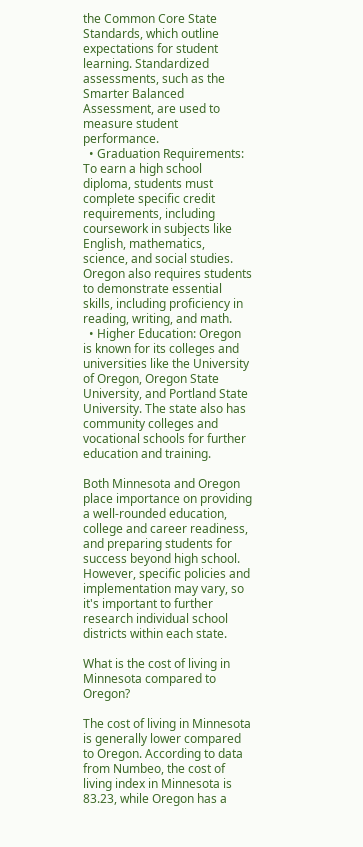the Common Core State Standards, which outline expectations for student learning. Standardized assessments, such as the Smarter Balanced Assessment, are used to measure student performance.
  • Graduation Requirements: To earn a high school diploma, students must complete specific credit requirements, including coursework in subjects like English, mathematics, science, and social studies. Oregon also requires students to demonstrate essential skills, including proficiency in reading, writing, and math.
  • Higher Education: Oregon is known for its colleges and universities like the University of Oregon, Oregon State University, and Portland State University. The state also has community colleges and vocational schools for further education and training.

Both Minnesota and Oregon place importance on providing a well-rounded education, college and career readiness, and preparing students for success beyond high school. However, specific policies and implementation may vary, so it's important to further research individual school districts within each state.

What is the cost of living in Minnesota compared to Oregon?

The cost of living in Minnesota is generally lower compared to Oregon. According to data from Numbeo, the cost of living index in Minnesota is 83.23, while Oregon has a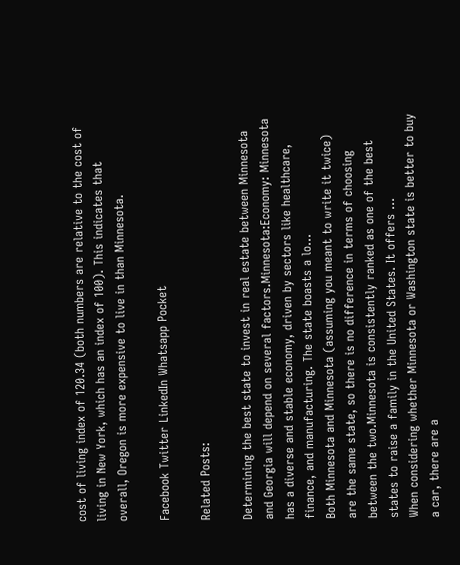cost of living index of 120.34 (both numbers are relative to the cost of living in New York, which has an index of 100). This indicates that overall, Oregon is more expensive to live in than Minnesota.

Facebook Twitter LinkedIn Whatsapp Pocket

Related Posts:

Determining the best state to invest in real estate between Minnesota and Georgia will depend on several factors.Minnesota:Economy: Minnesota has a diverse and stable economy, driven by sectors like healthcare, finance, and manufacturing. The state boasts a lo...
Both Minnesota and Minnesota (assuming you meant to write it twice) are the same state, so there is no difference in terms of choosing between the two.Minnesota is consistently ranked as one of the best states to raise a family in the United States. It offers ...
When considering whether Minnesota or Washington state is better to buy a car, there are a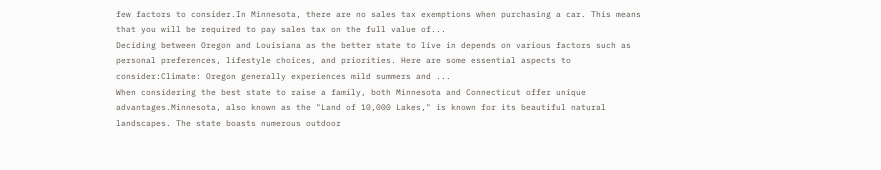few factors to consider.In Minnesota, there are no sales tax exemptions when purchasing a car. This means that you will be required to pay sales tax on the full value of...
Deciding between Oregon and Louisiana as the better state to live in depends on various factors such as personal preferences, lifestyle choices, and priorities. Here are some essential aspects to consider:Climate: Oregon generally experiences mild summers and ...
When considering the best state to raise a family, both Minnesota and Connecticut offer unique advantages.Minnesota, also known as the "Land of 10,000 Lakes," is known for its beautiful natural landscapes. The state boasts numerous outdoor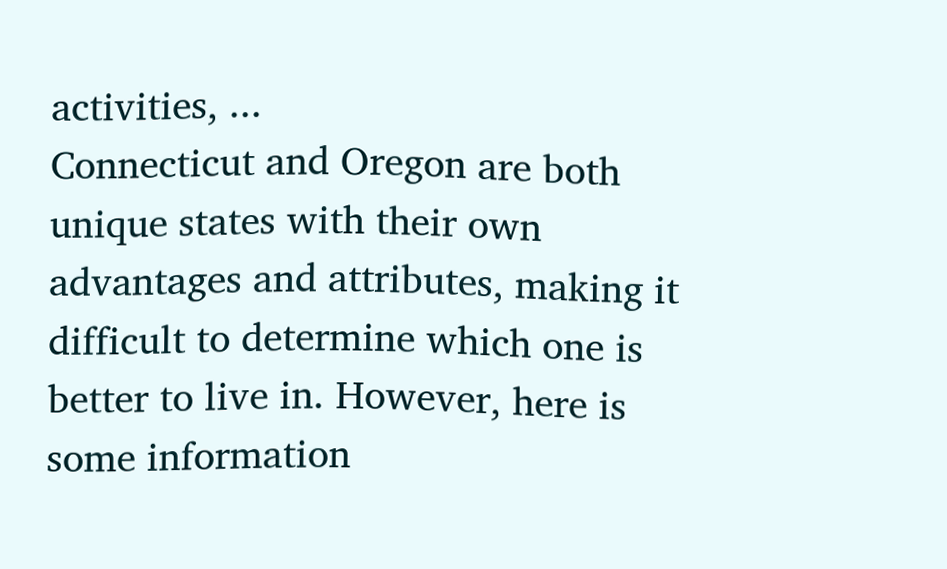activities, ...
Connecticut and Oregon are both unique states with their own advantages and attributes, making it difficult to determine which one is better to live in. However, here is some information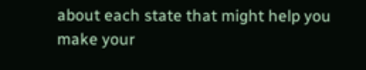about each state that might help you make your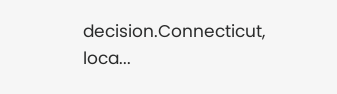decision.Connecticut, loca...